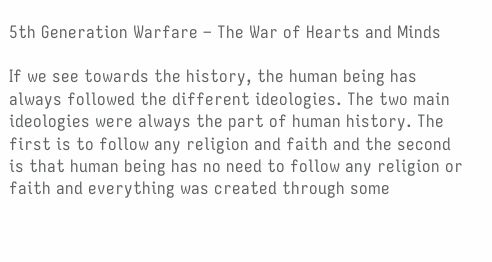5th Generation Warfare – The War of Hearts and Minds

If we see towards the history, the human being has always followed the different ideologies. The two main ideologies were always the part of human history. The first is to follow any religion and faith and the second is that human being has no need to follow any religion or faith and everything was created through some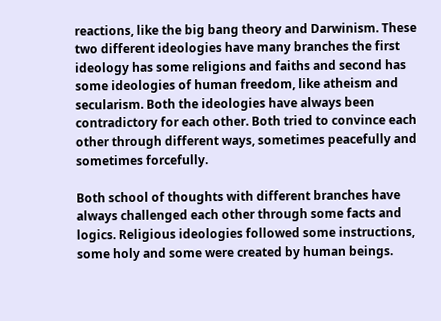reactions, like the big bang theory and Darwinism. These two different ideologies have many branches the first ideology has some religions and faiths and second has some ideologies of human freedom, like atheism and secularism. Both the ideologies have always been contradictory for each other. Both tried to convince each other through different ways, sometimes peacefully and sometimes forcefully.

Both school of thoughts with different branches have always challenged each other through some facts and logics. Religious ideologies followed some instructions, some holy and some were created by human beings.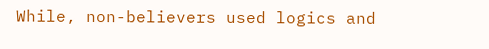While, non-believers used logics and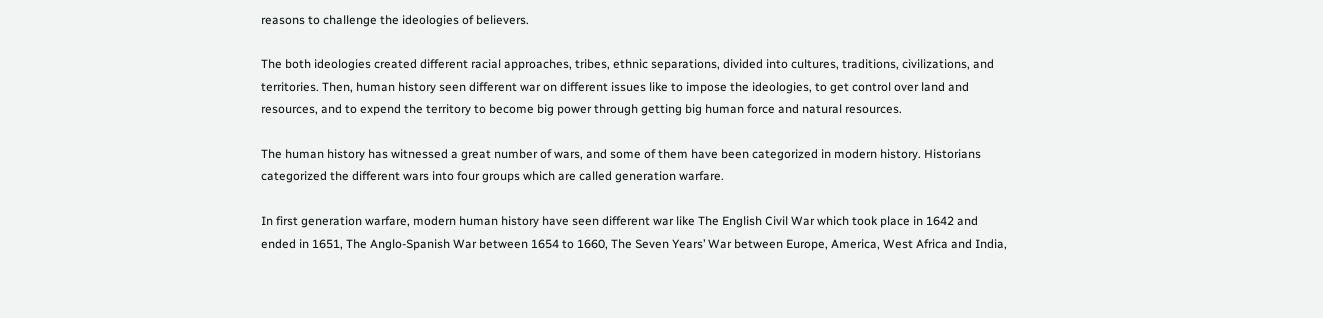reasons to challenge the ideologies of believers.

The both ideologies created different racial approaches, tribes, ethnic separations, divided into cultures, traditions, civilizations, and territories. Then, human history seen different war on different issues like to impose the ideologies, to get control over land and resources, and to expend the territory to become big power through getting big human force and natural resources.

The human history has witnessed a great number of wars, and some of them have been categorized in modern history. Historians categorized the different wars into four groups which are called generation warfare.

In first generation warfare, modern human history have seen different war like The English Civil War which took place in 1642 and ended in 1651, The Anglo-Spanish War between 1654 to 1660, The Seven Years’ War between Europe, America, West Africa and India,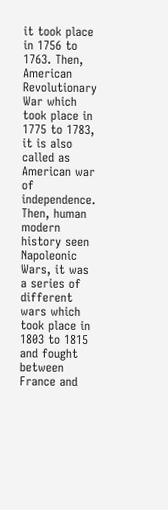it took place in 1756 to 1763. Then, American Revolutionary War which took place in 1775 to 1783, it is also called as American war of independence. Then, human modern history seen Napoleonic Wars, it was a series of different wars which took place in 1803 to 1815 and fought between France and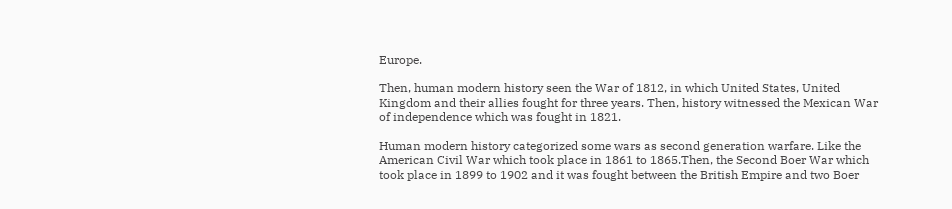Europe.

Then, human modern history seen the War of 1812, in which United States, United Kingdom and their allies fought for three years. Then, history witnessed the Mexican War of independence which was fought in 1821.

Human modern history categorized some wars as second generation warfare. Like the American Civil War which took place in 1861 to 1865.Then, the Second Boer War which took place in 1899 to 1902 and it was fought between the British Empire and two Boer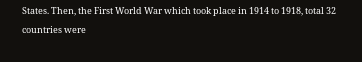States. Then, the First World War which took place in 1914 to 1918, total 32 countries were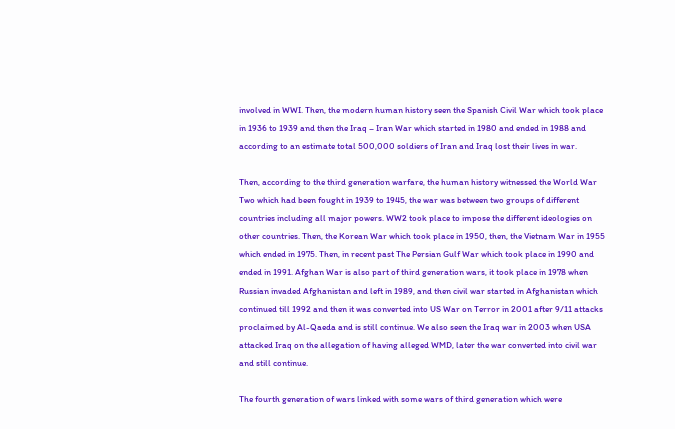involved in WWI. Then, the modern human history seen the Spanish Civil War which took place in 1936 to 1939 and then the Iraq – Iran War which started in 1980 and ended in 1988 and according to an estimate total 500,000 soldiers of Iran and Iraq lost their lives in war.

Then, according to the third generation warfare, the human history witnessed the World War Two which had been fought in 1939 to 1945, the war was between two groups of different countries including all major powers. WW2 took place to impose the different ideologies on other countries. Then, the Korean War which took place in 1950, then, the Vietnam War in 1955 which ended in 1975. Then, in recent past The Persian Gulf War which took place in 1990 and ended in 1991. Afghan War is also part of third generation wars, it took place in 1978 when Russian invaded Afghanistan and left in 1989, and then civil war started in Afghanistan which continued till 1992 and then it was converted into US War on Terror in 2001 after 9/11 attacks proclaimed by Al-Qaeda and is still continue. We also seen the Iraq war in 2003 when USA attacked Iraq on the allegation of having alleged WMD, later the war converted into civil war and still continue.

The fourth generation of wars linked with some wars of third generation which were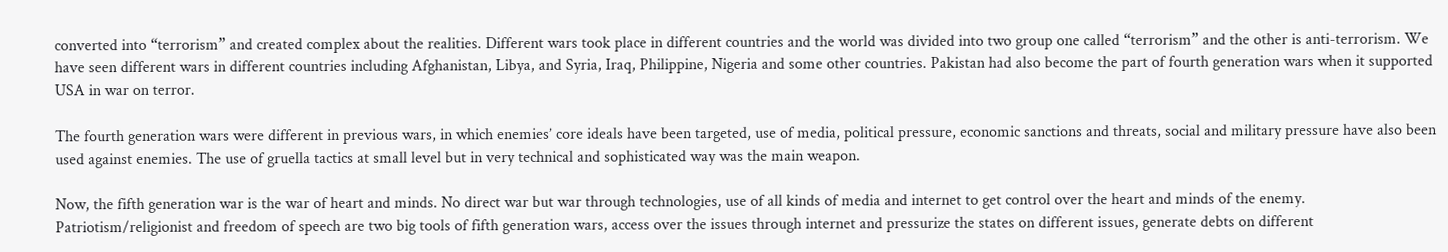converted into “terrorism” and created complex about the realities. Different wars took place in different countries and the world was divided into two group one called “terrorism” and the other is anti-terrorism. We have seen different wars in different countries including Afghanistan, Libya, and Syria, Iraq, Philippine, Nigeria and some other countries. Pakistan had also become the part of fourth generation wars when it supported USA in war on terror.

The fourth generation wars were different in previous wars, in which enemies’ core ideals have been targeted, use of media, political pressure, economic sanctions and threats, social and military pressure have also been used against enemies. The use of gruella tactics at small level but in very technical and sophisticated way was the main weapon.

Now, the fifth generation war is the war of heart and minds. No direct war but war through technologies, use of all kinds of media and internet to get control over the heart and minds of the enemy. Patriotism/religionist and freedom of speech are two big tools of fifth generation wars, access over the issues through internet and pressurize the states on different issues, generate debts on different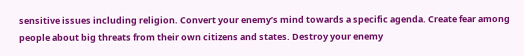sensitive issues including religion. Convert your enemy’s mind towards a specific agenda. Create fear among people about big threats from their own citizens and states. Destroy your enemy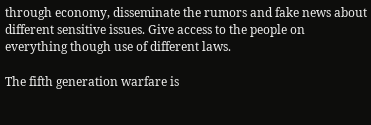through economy, disseminate the rumors and fake news about different sensitive issues. Give access to the people on everything though use of different laws.

The fifth generation warfare is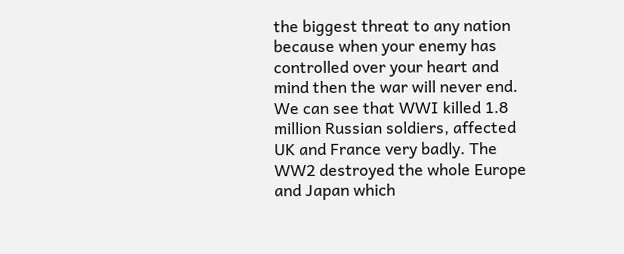the biggest threat to any nation because when your enemy has controlled over your heart and mind then the war will never end. We can see that WWI killed 1.8 million Russian soldiers, affected UK and France very badly. The WW2 destroyed the whole Europe and Japan which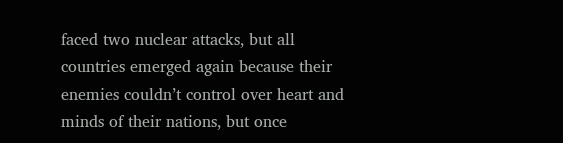faced two nuclear attacks, but all countries emerged again because their enemies couldn’t control over heart and minds of their nations, but once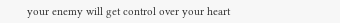your enemy will get control over your heart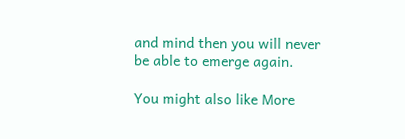and mind then you will never be able to emerge again.

You might also like More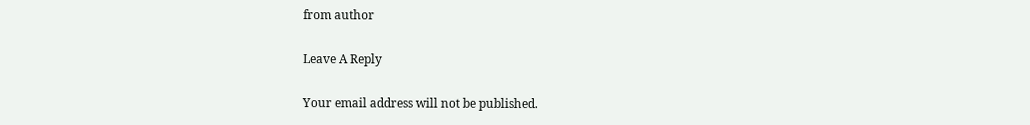from author

Leave A Reply

Your email address will not be published.